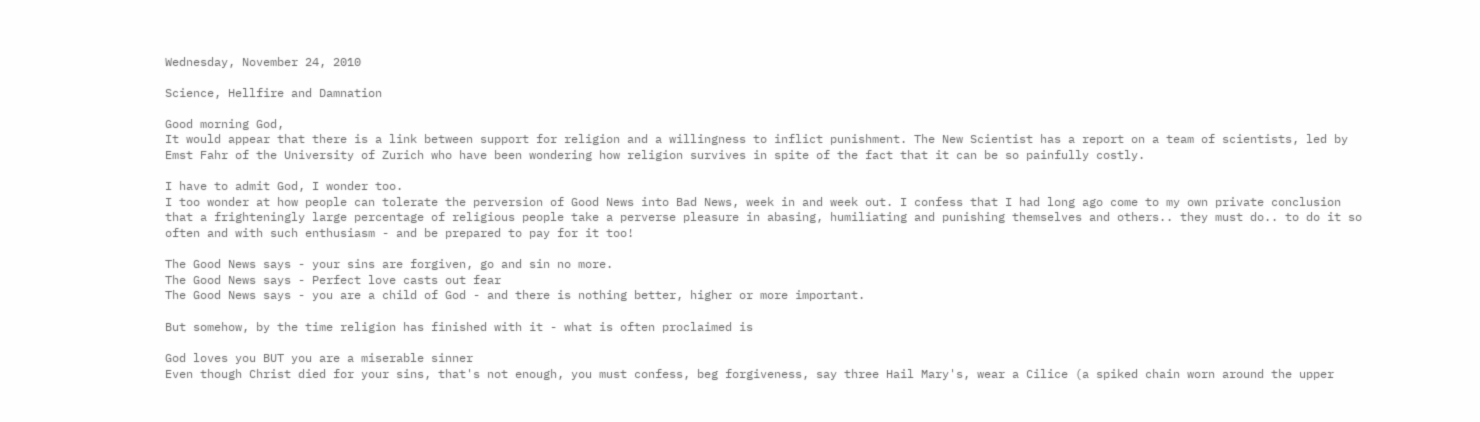Wednesday, November 24, 2010

Science, Hellfire and Damnation

Good morning God,
It would appear that there is a link between support for religion and a willingness to inflict punishment. The New Scientist has a report on a team of scientists, led by Emst Fahr of the University of Zurich who have been wondering how religion survives in spite of the fact that it can be so painfully costly.

I have to admit God, I wonder too.
I too wonder at how people can tolerate the perversion of Good News into Bad News, week in and week out. I confess that I had long ago come to my own private conclusion that a frighteningly large percentage of religious people take a perverse pleasure in abasing, humiliating and punishing themselves and others.. they must do.. to do it so often and with such enthusiasm - and be prepared to pay for it too!

The Good News says - your sins are forgiven, go and sin no more.
The Good News says - Perfect love casts out fear
The Good News says - you are a child of God - and there is nothing better, higher or more important.

But somehow, by the time religion has finished with it - what is often proclaimed is

God loves you BUT you are a miserable sinner
Even though Christ died for your sins, that's not enough, you must confess, beg forgiveness, say three Hail Mary's, wear a Cilice (a spiked chain worn around the upper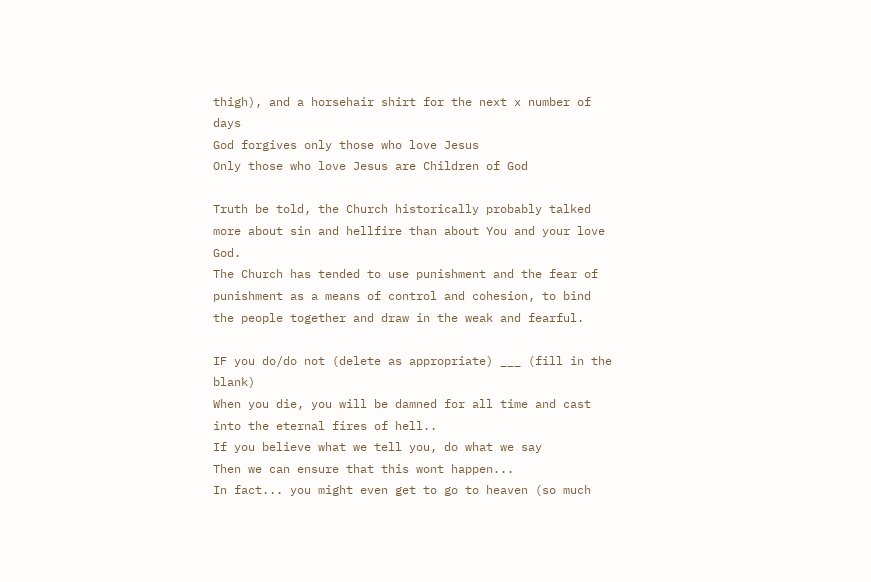thigh), and a horsehair shirt for the next x number of days
God forgives only those who love Jesus
Only those who love Jesus are Children of God

Truth be told, the Church historically probably talked more about sin and hellfire than about You and your love God.
The Church has tended to use punishment and the fear of punishment as a means of control and cohesion, to bind the people together and draw in the weak and fearful.

IF you do/do not (delete as appropriate) ___ (fill in the blank)
When you die, you will be damned for all time and cast into the eternal fires of hell..
If you believe what we tell you, do what we say
Then we can ensure that this wont happen...
In fact... you might even get to go to heaven (so much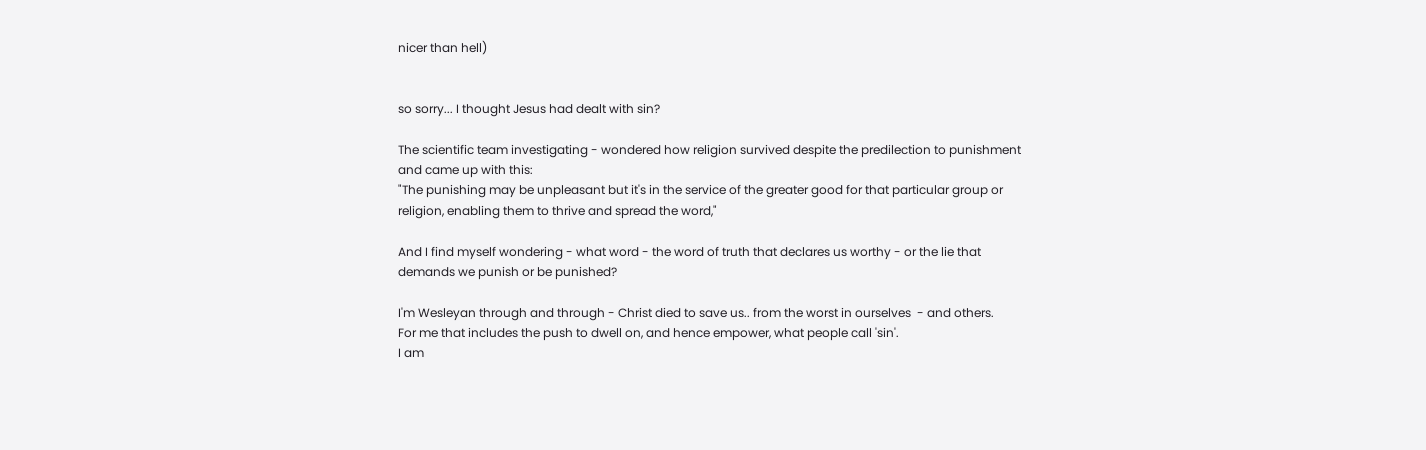nicer than hell)


so sorry... I thought Jesus had dealt with sin?

The scientific team investigating - wondered how religion survived despite the predilection to punishment and came up with this:
"The punishing may be unpleasant but it's in the service of the greater good for that particular group or religion, enabling them to thrive and spread the word,"

And I find myself wondering - what word - the word of truth that declares us worthy - or the lie that demands we punish or be punished?

I'm Wesleyan through and through - Christ died to save us.. from the worst in ourselves  - and others.
For me that includes the push to dwell on, and hence empower, what people call 'sin'.
I am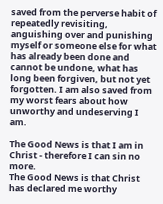saved from the perverse habit of repeatedly revisiting, anguishing over and punishing myself or someone else for what has already been done and cannot be undone, what has long been forgiven, but not yet forgotten. I am also saved from my worst fears about how unworthy and undeserving I am.

The Good News is that I am in Christ - therefore I can sin no more.
The Good News is that Christ has declared me worthy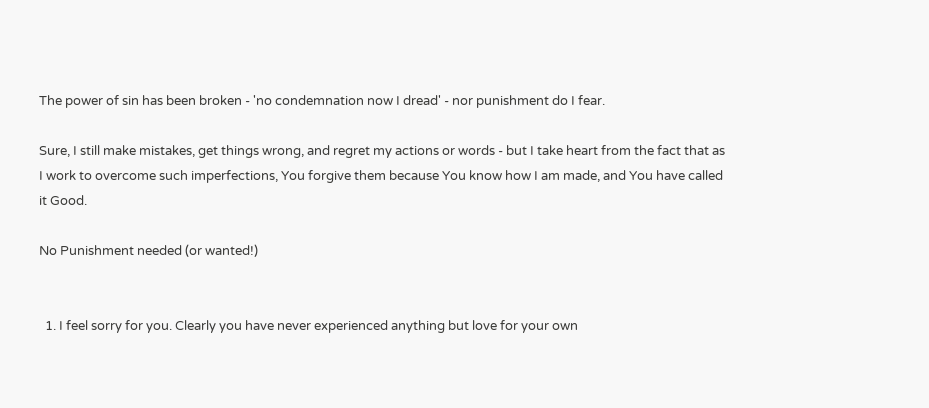The power of sin has been broken - 'no condemnation now I dread' - nor punishment do I fear.

Sure, I still make mistakes, get things wrong, and regret my actions or words - but I take heart from the fact that as I work to overcome such imperfections, You forgive them because You know how I am made, and You have called it Good.

No Punishment needed (or wanted!)


  1. I feel sorry for you. Clearly you have never experienced anything but love for your own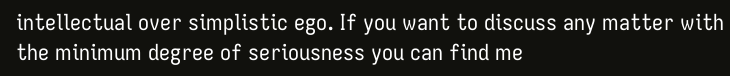intellectual over simplistic ego. If you want to discuss any matter with the minimum degree of seriousness you can find me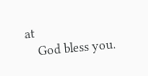at
    God bless you.